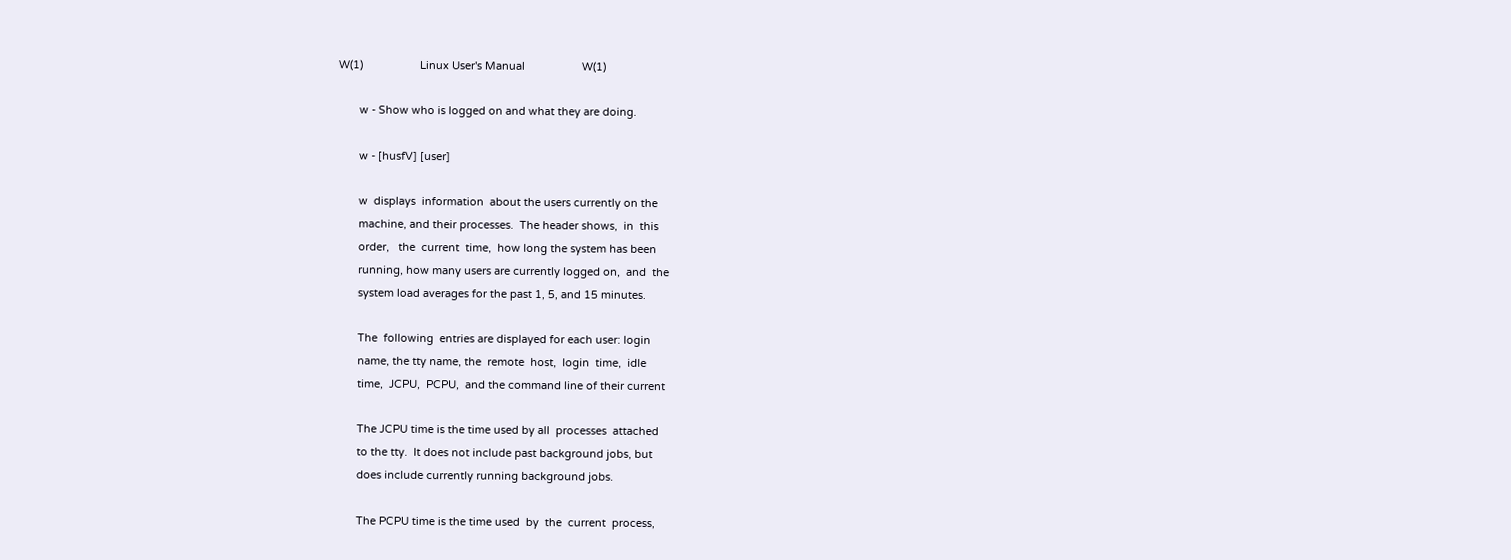W(1)                   Linux User's Manual                   W(1)

       w - Show who is logged on and what they are doing.

       w - [husfV] [user]

       w  displays  information  about the users currently on the
       machine, and their processes.  The header shows,  in  this
       order,   the  current  time,  how long the system has been
       running, how many users are currently logged on,  and  the
       system load averages for the past 1, 5, and 15 minutes.

       The  following  entries are displayed for each user: login
       name, the tty name, the  remote  host,  login  time,  idle
       time,  JCPU,  PCPU,  and the command line of their current

       The JCPU time is the time used by all  processes  attached
       to the tty.  It does not include past background jobs, but
       does include currently running background jobs.

       The PCPU time is the time used  by  the  current  process,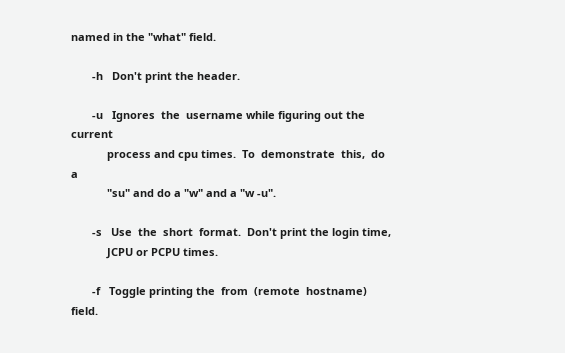named in the "what" field.

       -h   Don't print the header.

       -u   Ignores  the  username while figuring out the current
            process and cpu times.  To  demonstrate  this,  do  a
            "su" and do a "w" and a "w -u".

       -s   Use  the  short  format.  Don't print the login time,
            JCPU or PCPU times.

       -f   Toggle printing the  from  (remote  hostname)  field.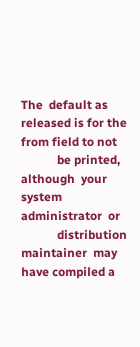The  default as released is for the from field to not
            be printed, although  your  system  administrator  or
            distribution  maintainer  may have compiled a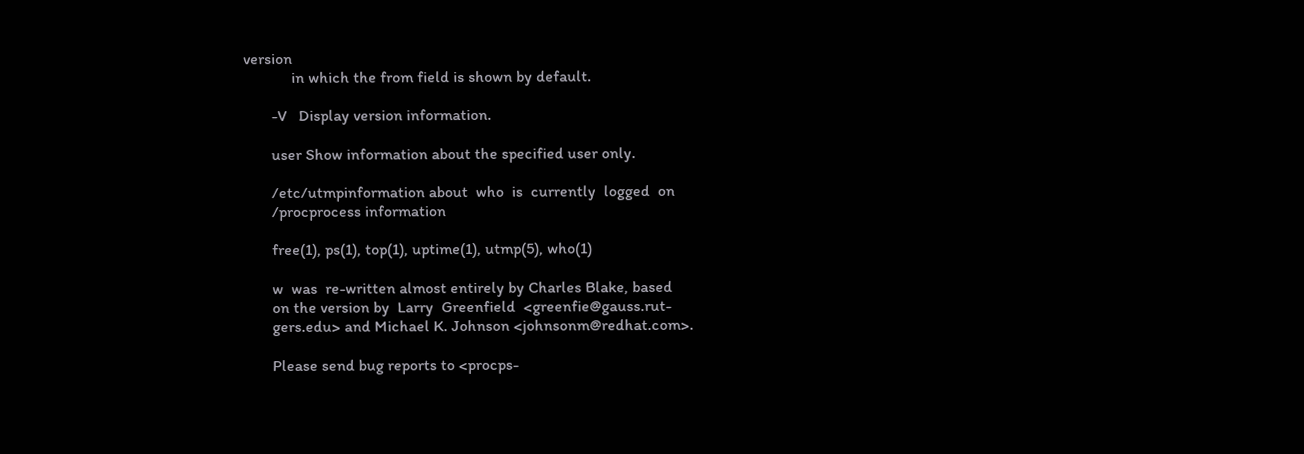version
            in which the from field is shown by default.

       -V   Display version information.

       user Show information about the specified user only.

       /etc/utmpinformation about  who  is  currently  logged  on
       /procprocess information

       free(1), ps(1), top(1), uptime(1), utmp(5), who(1)

       w  was  re-written almost entirely by Charles Blake, based
       on the version by  Larry  Greenfield  <greenfie@gauss.rut-
       gers.edu> and Michael K. Johnson <johnsonm@redhat.com>.

       Please send bug reports to <procps-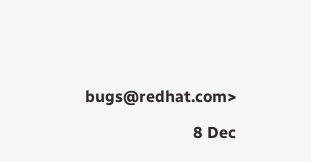bugs@redhat.com>

                           8 Dec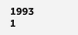1993                           1